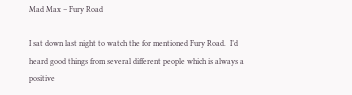Mad Max – Fury Road

I sat down last night to watch the for mentioned Fury Road.  I’d heard good things from several different people which is always a positive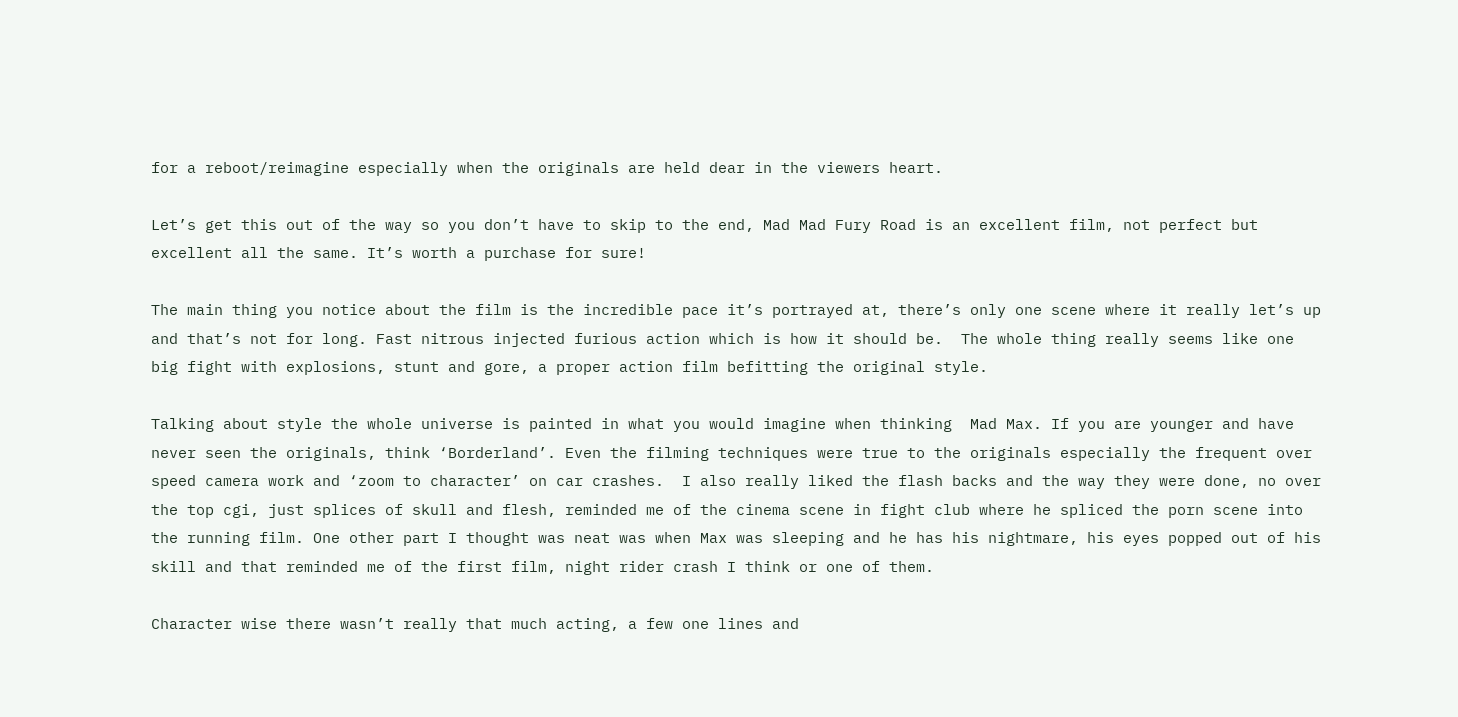for a reboot/reimagine especially when the originals are held dear in the viewers heart.

Let’s get this out of the way so you don’t have to skip to the end, Mad Mad Fury Road is an excellent film, not perfect but excellent all the same. It’s worth a purchase for sure!

The main thing you notice about the film is the incredible pace it’s portrayed at, there’s only one scene where it really let’s up and that’s not for long. Fast nitrous injected furious action which is how it should be.  The whole thing really seems like one big fight with explosions, stunt and gore, a proper action film befitting the original style.

Talking about style the whole universe is painted in what you would imagine when thinking  Mad Max. If you are younger and have never seen the originals, think ‘Borderland’. Even the filming techniques were true to the originals especially the frequent over speed camera work and ‘zoom to character’ on car crashes.  I also really liked the flash backs and the way they were done, no over the top cgi, just splices of skull and flesh, reminded me of the cinema scene in fight club where he spliced the porn scene into the running film. One other part I thought was neat was when Max was sleeping and he has his nightmare, his eyes popped out of his skill and that reminded me of the first film, night rider crash I think or one of them.

Character wise there wasn’t really that much acting, a few one lines and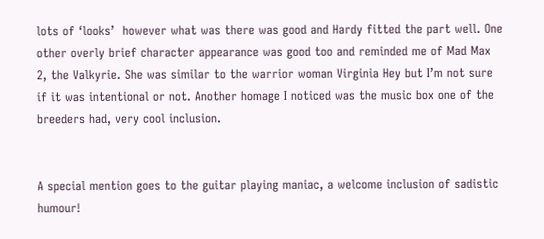lots of ‘looks’  however what was there was good and Hardy fitted the part well. One other overly brief character appearance was good too and reminded me of Mad Max 2, the Valkyrie. She was similar to the warrior woman Virginia Hey but I’m not sure if it was intentional or not. Another homage I noticed was the music box one of the breeders had, very cool inclusion.


A special mention goes to the guitar playing maniac, a welcome inclusion of sadistic humour!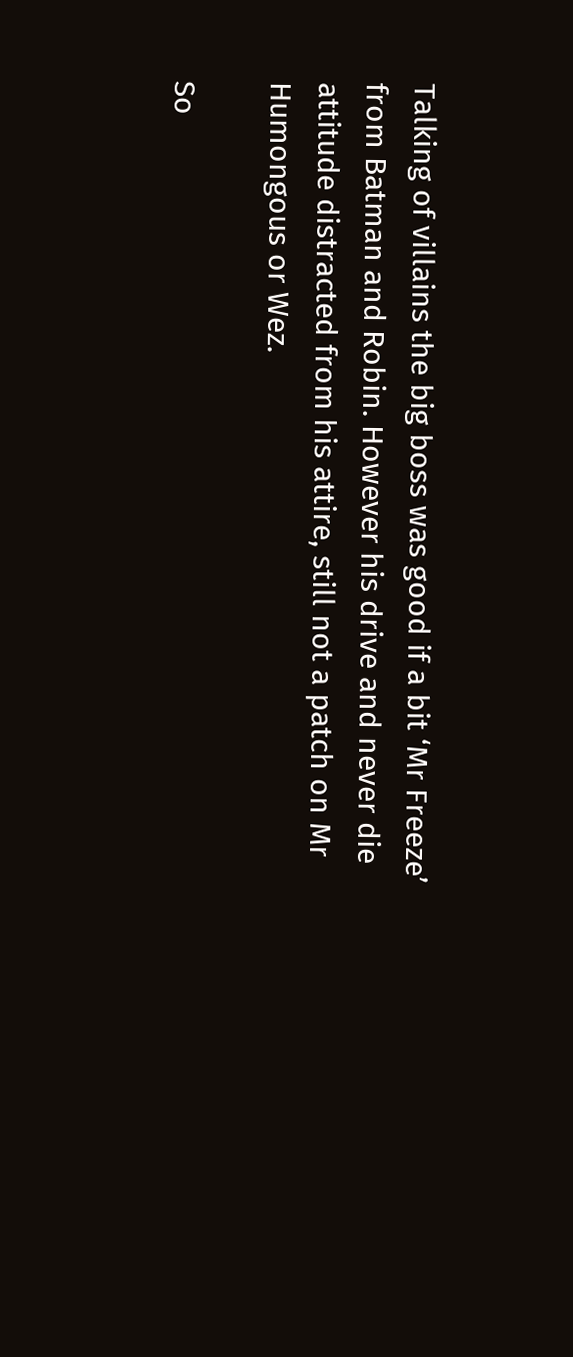Talking of villains the big boss was good if a bit ‘Mr Freeze’ from Batman and Robin. However his drive and never die attitude distracted from his attire, still not a patch on Mr Humongous or Wez.

So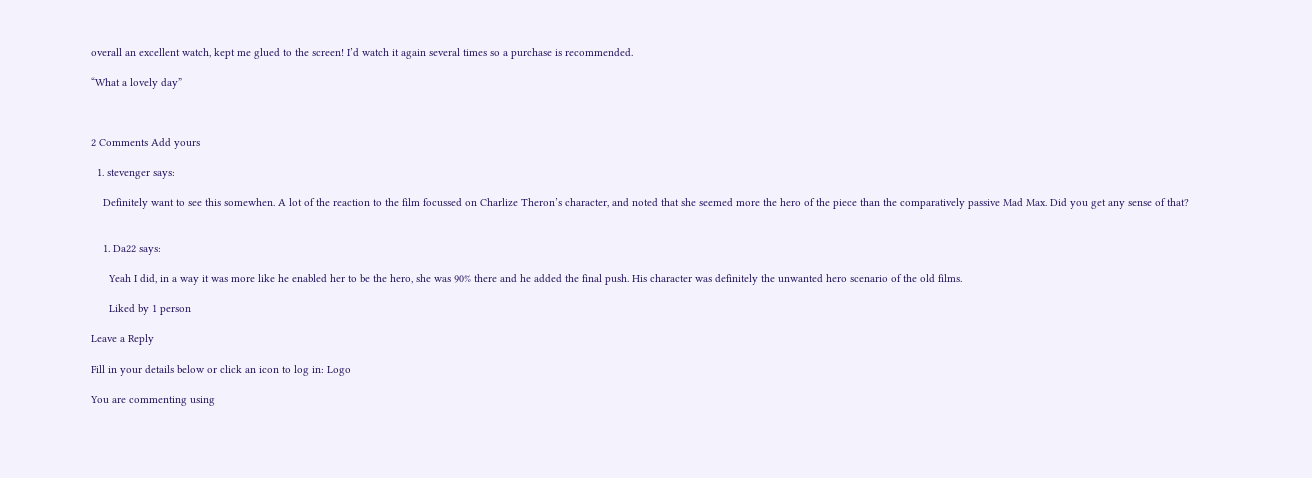overall an excellent watch, kept me glued to the screen! I’d watch it again several times so a purchase is recommended.

“What a lovely day”



2 Comments Add yours

  1. stevenger says:

    Definitely want to see this somewhen. A lot of the reaction to the film focussed on Charlize Theron’s character, and noted that she seemed more the hero of the piece than the comparatively passive Mad Max. Did you get any sense of that?


    1. Da22 says:

      Yeah I did, in a way it was more like he enabled her to be the hero, she was 90% there and he added the final push. His character was definitely the unwanted hero scenario of the old films.

      Liked by 1 person

Leave a Reply

Fill in your details below or click an icon to log in: Logo

You are commenting using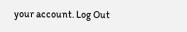your account. Log Out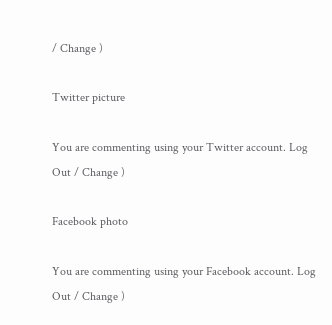/ Change )

Twitter picture

You are commenting using your Twitter account. Log Out / Change )

Facebook photo

You are commenting using your Facebook account. Log Out / Change )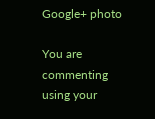Google+ photo

You are commenting using your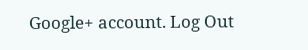Google+ account. Log Out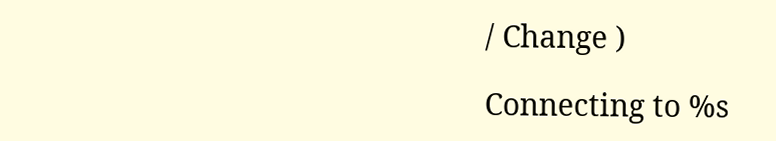/ Change )

Connecting to %s